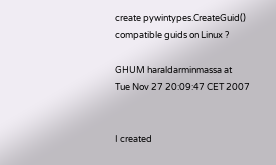create pywintypes.CreateGuid() compatible guids on Linux ?

GHUM haraldarminmassa at
Tue Nov 27 20:09:47 CET 2007


I created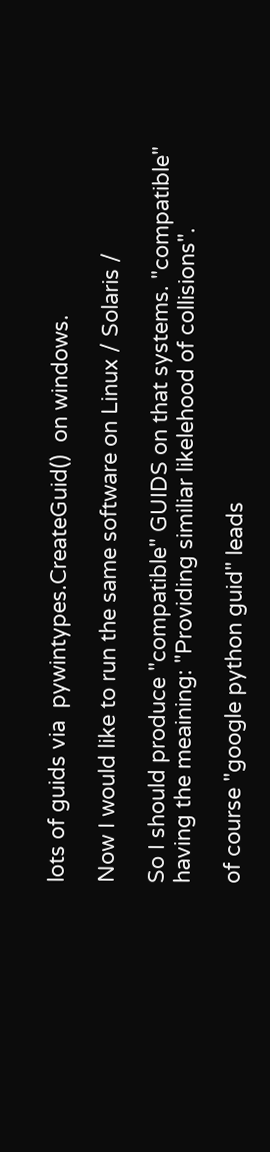lots of guids via  pywintypes.CreateGuid()  on windows.

Now I would like to run the same software on Linux / Solaris /

So I should produce "compatible" GUIDS on that systems. "compatible"
having the meaining: "Providing similiar likelehood of collisions".

of course "google python guid" leads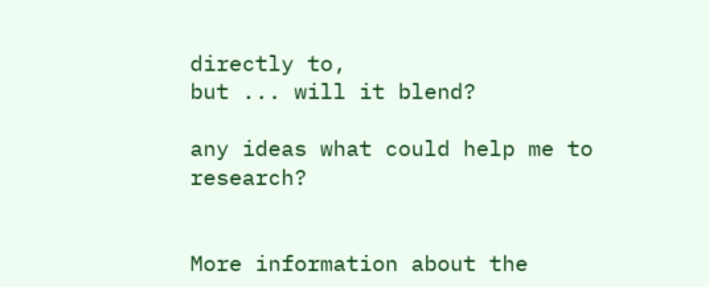directly to,
but ... will it blend?

any ideas what could help me to research?


More information about the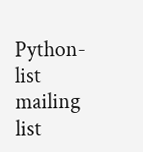Python-list mailing list